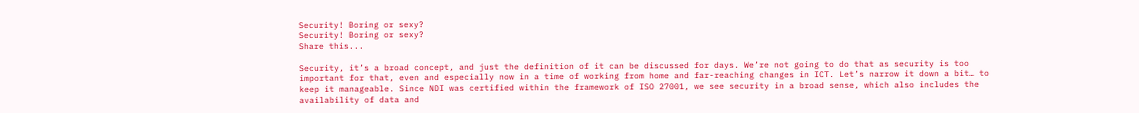Security! Boring or sexy?
Security! Boring or sexy?
Share this...

Security, it’s a broad concept, and just the definition of it can be discussed for days. We’re not going to do that as security is too important for that, even and especially now in a time of working from home and far-reaching changes in ICT. Let’s narrow it down a bit… to keep it manageable. Since NDI was certified within the framework of ISO 27001, we see security in a broad sense, which also includes the availability of data and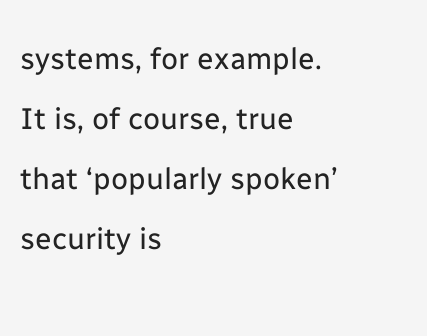systems, for example. It is, of course, true that ‘popularly spoken’ security is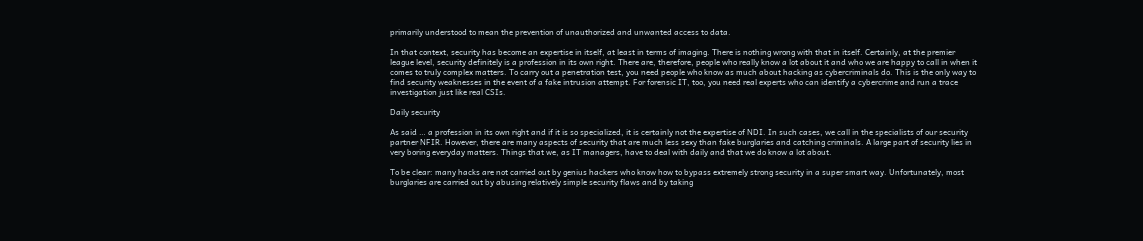primarily understood to mean the prevention of unauthorized and unwanted access to data.

In that context, security has become an expertise in itself, at least in terms of imaging. There is nothing wrong with that in itself. Certainly, at the premier league level, security definitely is a profession in its own right. There are, therefore, people who really know a lot about it and who we are happy to call in when it comes to truly complex matters. To carry out a penetration test, you need people who know as much about hacking as cybercriminals do. This is the only way to find security weaknesses in the event of a fake intrusion attempt. For forensic IT, too, you need real experts who can identify a cybercrime and run a trace investigation just like real CSIs.

Daily security

As said … a profession in its own right and if it is so specialized, it is certainly not the expertise of NDI. In such cases, we call in the specialists of our security partner NFIR. However, there are many aspects of security that are much less sexy than fake burglaries and catching criminals. A large part of security lies in very boring everyday matters. Things that we, as IT managers, have to deal with daily and that we do know a lot about.

To be clear: many hacks are not carried out by genius hackers who know how to bypass extremely strong security in a super smart way. Unfortunately, most burglaries are carried out by abusing relatively simple security flaws and by taking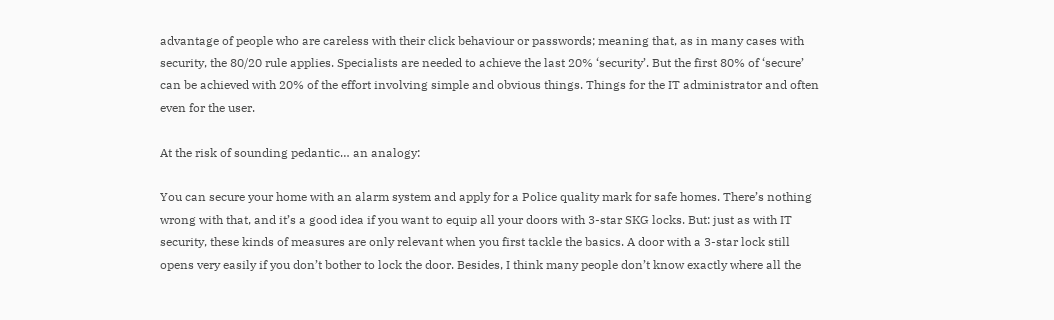advantage of people who are careless with their click behaviour or passwords; meaning that, as in many cases with security, the 80/20 rule applies. Specialists are needed to achieve the last 20% ‘security’. But the first 80% of ‘secure’ can be achieved with 20% of the effort involving simple and obvious things. Things for the IT administrator and often even for the user.

At the risk of sounding pedantic… an analogy:

You can secure your home with an alarm system and apply for a Police quality mark for safe homes. There’s nothing wrong with that, and it’s a good idea if you want to equip all your doors with 3-star SKG locks. But: just as with IT security, these kinds of measures are only relevant when you first tackle the basics. A door with a 3-star lock still opens very easily if you don’t bother to lock the door. Besides, I think many people don’t know exactly where all the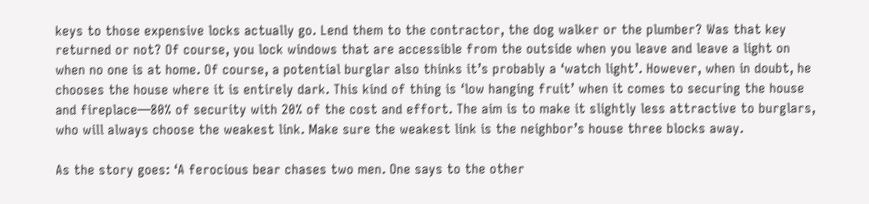keys to those expensive locks actually go. Lend them to the contractor, the dog walker or the plumber? Was that key returned or not? Of course, you lock windows that are accessible from the outside when you leave and leave a light on when no one is at home. Of course, a potential burglar also thinks it’s probably a ‘watch light’. However, when in doubt, he chooses the house where it is entirely dark. This kind of thing is ‘low hanging fruit’ when it comes to securing the house and fireplace—80% of security with 20% of the cost and effort. The aim is to make it slightly less attractive to burglars, who will always choose the weakest link. Make sure the weakest link is the neighbor’s house three blocks away.

As the story goes: ‘A ferocious bear chases two men. One says to the other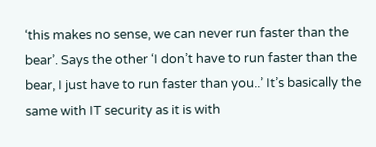‘this makes no sense, we can never run faster than the bear’. Says the other ‘I don’t have to run faster than the bear, I just have to run faster than you..’ It’s basically the same with IT security as it is with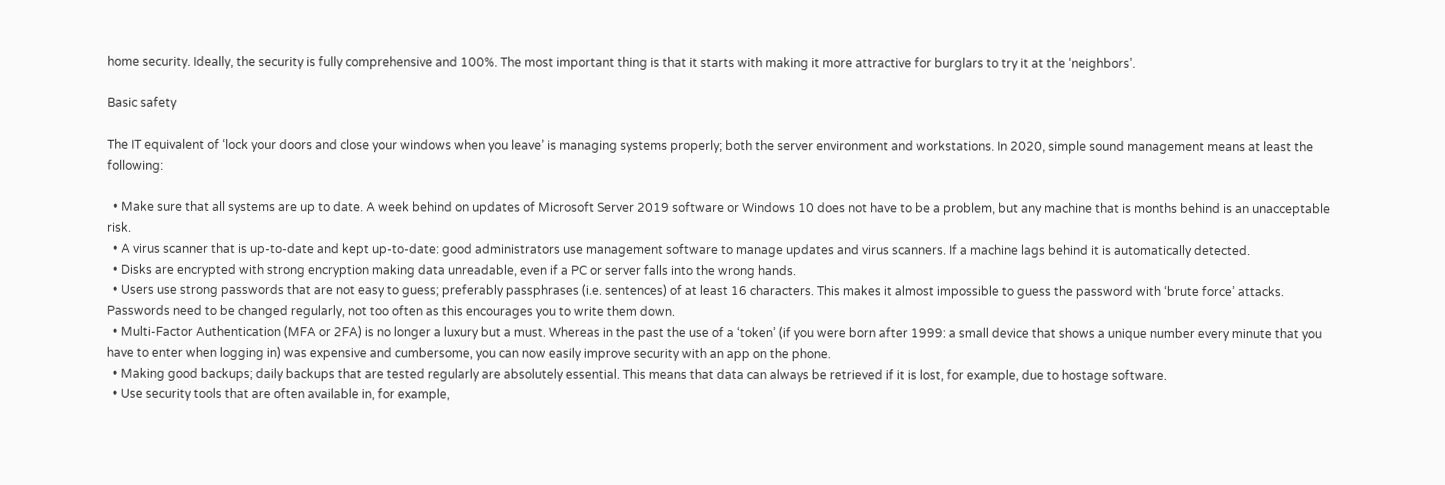home security. Ideally, the security is fully comprehensive and 100%. The most important thing is that it starts with making it more attractive for burglars to try it at the ‘neighbors’.

Basic safety

The IT equivalent of ‘lock your doors and close your windows when you leave’ is managing systems properly; both the server environment and workstations. In 2020, simple sound management means at least the following:

  • Make sure that all systems are up to date. A week behind on updates of Microsoft Server 2019 software or Windows 10 does not have to be a problem, but any machine that is months behind is an unacceptable risk.
  • A virus scanner that is up-to-date and kept up-to-date: good administrators use management software to manage updates and virus scanners. If a machine lags behind it is automatically detected.
  • Disks are encrypted with strong encryption making data unreadable, even if a PC or server falls into the wrong hands.
  • Users use strong passwords that are not easy to guess; preferably passphrases (i.e. sentences) of at least 16 characters. This makes it almost impossible to guess the password with ‘brute force’ attacks. Passwords need to be changed regularly, not too often as this encourages you to write them down.
  • Multi-Factor Authentication (MFA or 2FA) is no longer a luxury but a must. Whereas in the past the use of a ‘token’ (if you were born after 1999: a small device that shows a unique number every minute that you have to enter when logging in) was expensive and cumbersome, you can now easily improve security with an app on the phone.
  • Making good backups; daily backups that are tested regularly are absolutely essential. This means that data can always be retrieved if it is lost, for example, due to hostage software.
  • Use security tools that are often available in, for example,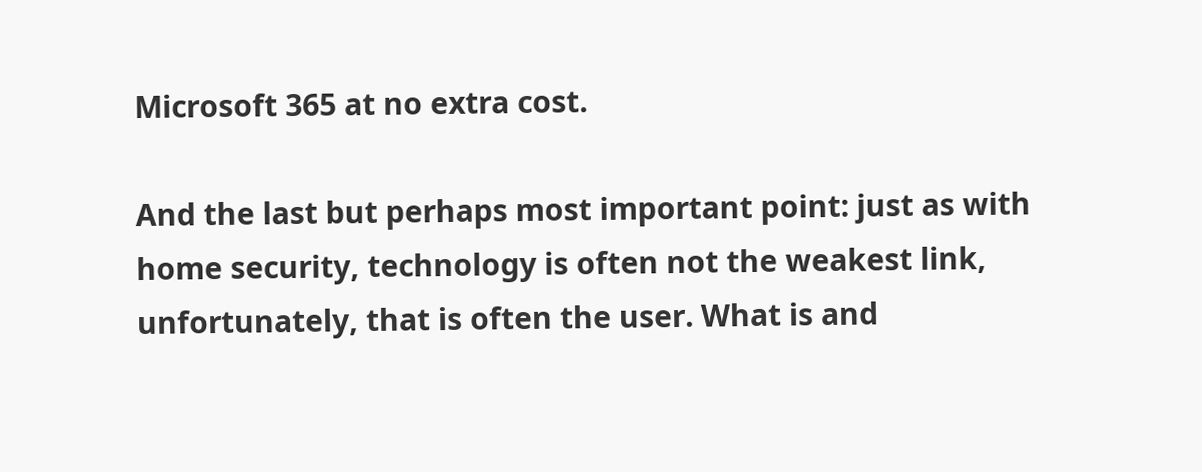Microsoft 365 at no extra cost.

And the last but perhaps most important point: just as with home security, technology is often not the weakest link, unfortunately, that is often the user. What is and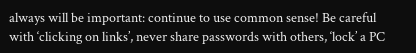always will be important: continue to use common sense! Be careful with ‘clicking on links’, never share passwords with others, ‘lock’ a PC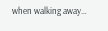when walking away…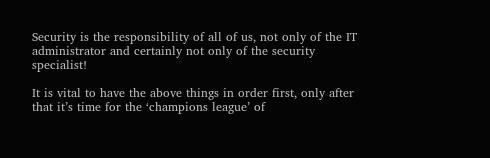Security is the responsibility of all of us, not only of the IT administrator and certainly not only of the security specialist!

It is vital to have the above things in order first, only after that it’s time for the ‘champions league’ of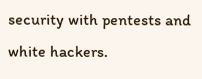security with pentests and white hackers.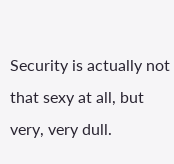Security is actually not that sexy at all, but very, very dull.